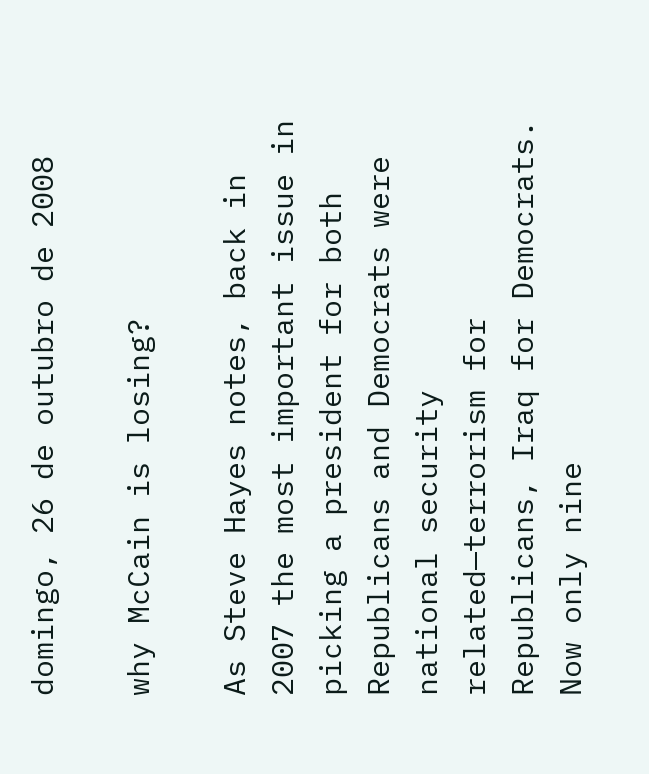domingo, 26 de outubro de 2008

why McCain is losing?

As Steve Hayes notes, back in 2007 the most important issue in picking a president for both Republicans and Democrats were national security related—terrorism for Republicans, Iraq for Democrats. Now only nine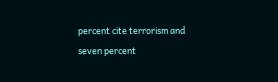percent cite terrorism and seven percent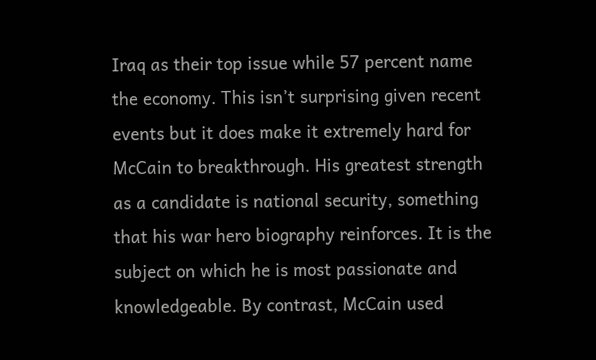Iraq as their top issue while 57 percent name the economy. This isn’t surprising given recent events but it does make it extremely hard for McCain to breakthrough. His greatest strength as a candidate is national security, something that his war hero biography reinforces. It is the subject on which he is most passionate and knowledgeable. By contrast, McCain used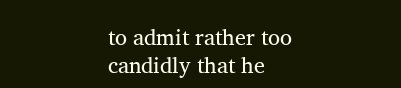to admit rather too candidly that he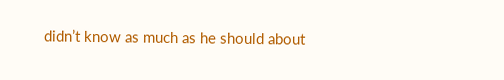didn’t know as much as he should about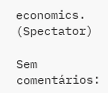economics. (Spectator)

Sem comentários: